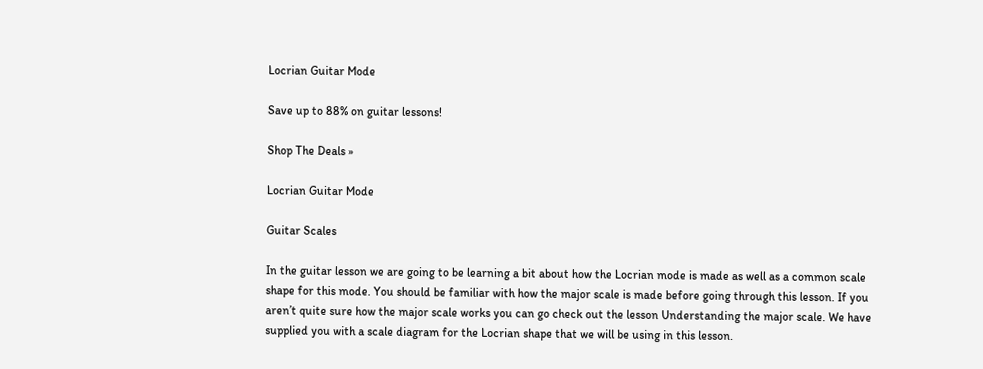Locrian Guitar Mode

Save up to 88% on guitar lessons!

Shop The Deals »

Locrian Guitar Mode

Guitar Scales

In the guitar lesson we are going to be learning a bit about how the Locrian mode is made as well as a common scale shape for this mode. You should be familiar with how the major scale is made before going through this lesson. If you aren’t quite sure how the major scale works you can go check out the lesson Understanding the major scale. We have supplied you with a scale diagram for the Locrian shape that we will be using in this lesson.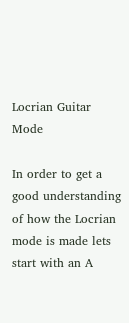Locrian Guitar Mode

In order to get a good understanding of how the Locrian mode is made lets start with an A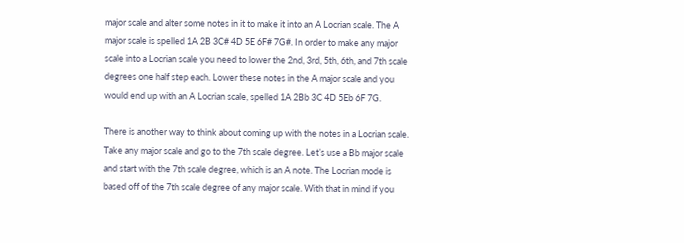major scale and alter some notes in it to make it into an A Locrian scale. The A major scale is spelled 1A 2B 3C# 4D 5E 6F# 7G#. In order to make any major scale into a Locrian scale you need to lower the 2nd, 3rd, 5th, 6th, and 7th scale degrees one half step each. Lower these notes in the A major scale and you would end up with an A Locrian scale, spelled 1A 2Bb 3C 4D 5Eb 6F 7G.

There is another way to think about coming up with the notes in a Locrian scale. Take any major scale and go to the 7th scale degree. Let’s use a Bb major scale and start with the 7th scale degree, which is an A note. The Locrian mode is based off of the 7th scale degree of any major scale. With that in mind if you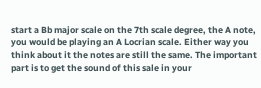start a Bb major scale on the 7th scale degree, the A note, you would be playing an A Locrian scale. Either way you think about it the notes are still the same. The important part is to get the sound of this sale in your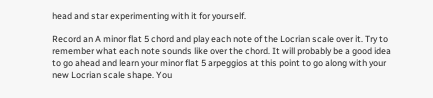head and star experimenting with it for yourself.

Record an A minor flat 5 chord and play each note of the Locrian scale over it. Try to remember what each note sounds like over the chord. It will probably be a good idea to go ahead and learn your minor flat 5 arpeggios at this point to go along with your new Locrian scale shape. You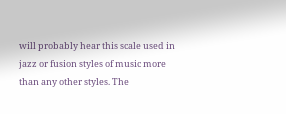will probably hear this scale used in jazz or fusion styles of music more than any other styles. The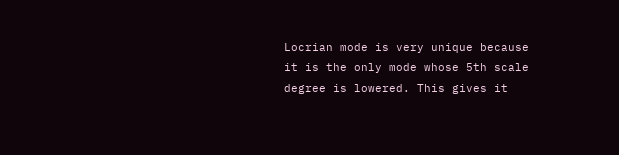Locrian mode is very unique because it is the only mode whose 5th scale degree is lowered. This gives it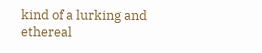kind of a lurking and ethereal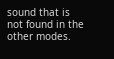sound that is not found in the other modes.